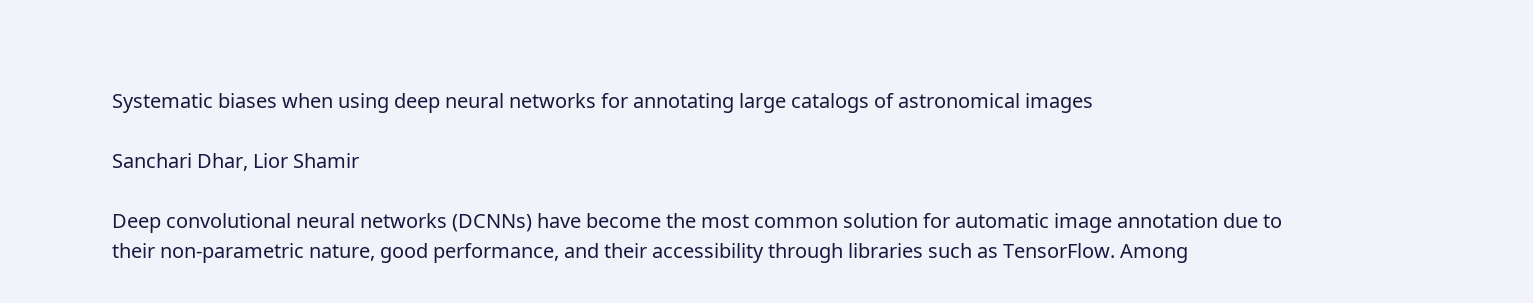Systematic biases when using deep neural networks for annotating large catalogs of astronomical images

Sanchari Dhar, Lior Shamir

Deep convolutional neural networks (DCNNs) have become the most common solution for automatic image annotation due to their non-parametric nature, good performance, and their accessibility through libraries such as TensorFlow. Among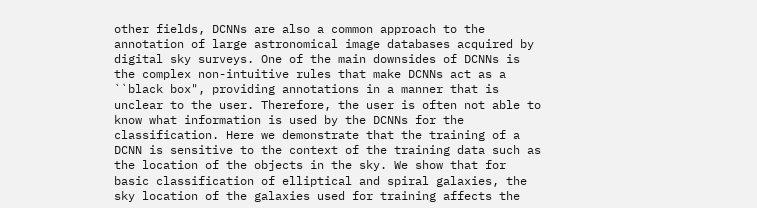other fields, DCNNs are also a common approach to the annotation of large astronomical image databases acquired by digital sky surveys. One of the main downsides of DCNNs is the complex non-intuitive rules that make DCNNs act as a ``black box", providing annotations in a manner that is unclear to the user. Therefore, the user is often not able to know what information is used by the DCNNs for the classification. Here we demonstrate that the training of a DCNN is sensitive to the context of the training data such as the location of the objects in the sky. We show that for basic classification of elliptical and spiral galaxies, the sky location of the galaxies used for training affects the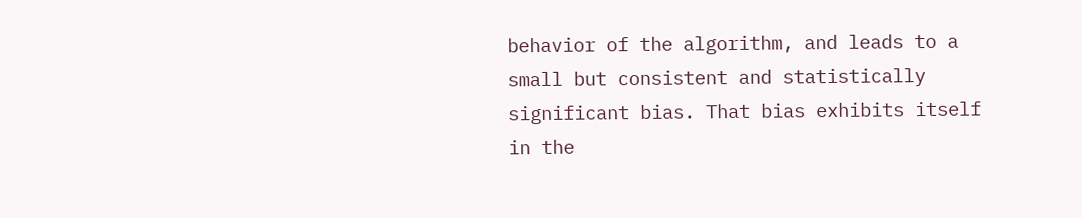behavior of the algorithm, and leads to a small but consistent and statistically significant bias. That bias exhibits itself in the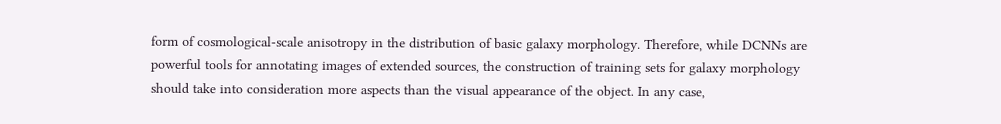form of cosmological-scale anisotropy in the distribution of basic galaxy morphology. Therefore, while DCNNs are powerful tools for annotating images of extended sources, the construction of training sets for galaxy morphology should take into consideration more aspects than the visual appearance of the object. In any case,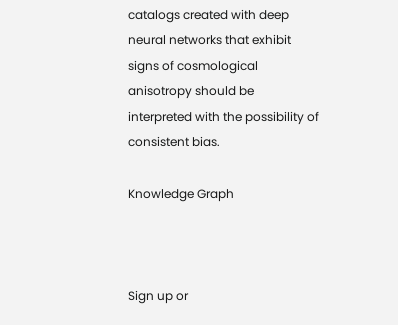catalogs created with deep neural networks that exhibit signs of cosmological anisotropy should be interpreted with the possibility of consistent bias.

Knowledge Graph



Sign up or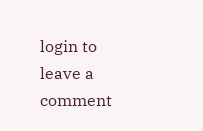login to leave a comment